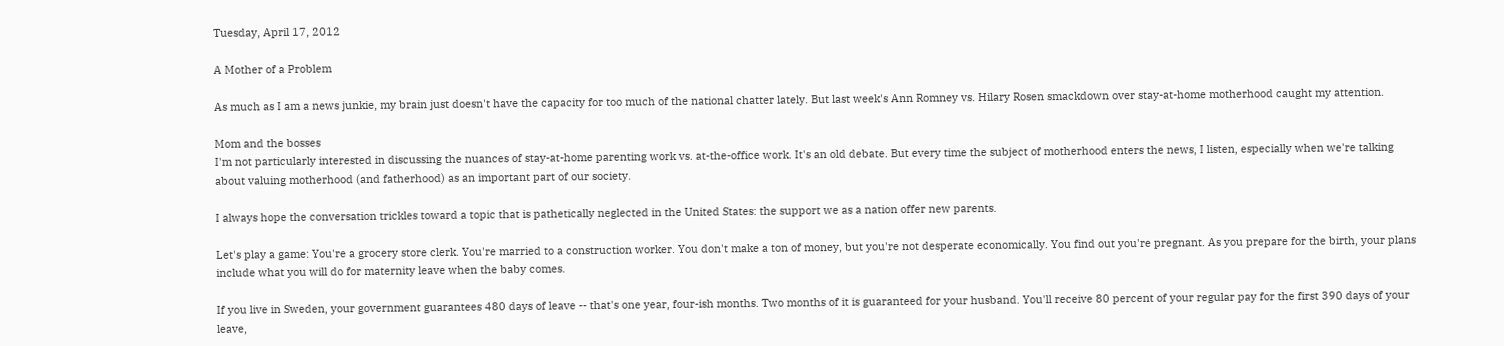Tuesday, April 17, 2012

A Mother of a Problem

As much as I am a news junkie, my brain just doesn't have the capacity for too much of the national chatter lately. But last week's Ann Romney vs. Hilary Rosen smackdown over stay-at-home motherhood caught my attention.

Mom and the bosses
I'm not particularly interested in discussing the nuances of stay-at-home parenting work vs. at-the-office work. It's an old debate. But every time the subject of motherhood enters the news, I listen, especially when we're talking about valuing motherhood (and fatherhood) as an important part of our society.

I always hope the conversation trickles toward a topic that is pathetically neglected in the United States: the support we as a nation offer new parents.

Let's play a game: You're a grocery store clerk. You're married to a construction worker. You don't make a ton of money, but you're not desperate economically. You find out you're pregnant. As you prepare for the birth, your plans include what you will do for maternity leave when the baby comes.

If you live in Sweden, your government guarantees 480 days of leave -- that's one year, four-ish months. Two months of it is guaranteed for your husband. You'll receive 80 percent of your regular pay for the first 390 days of your leave,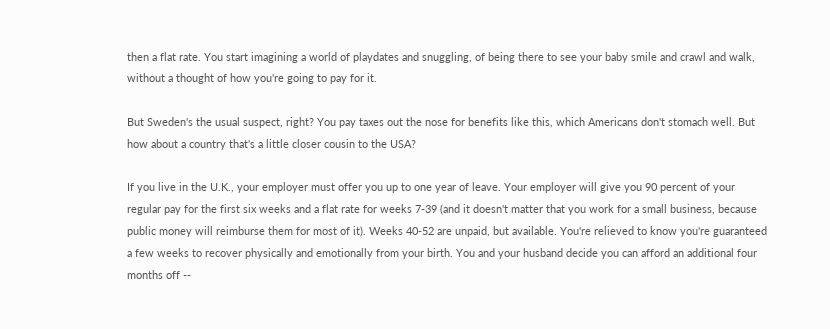then a flat rate. You start imagining a world of playdates and snuggling, of being there to see your baby smile and crawl and walk, without a thought of how you're going to pay for it.

But Sweden's the usual suspect, right? You pay taxes out the nose for benefits like this, which Americans don't stomach well. But how about a country that's a little closer cousin to the USA?

If you live in the U.K., your employer must offer you up to one year of leave. Your employer will give you 90 percent of your regular pay for the first six weeks and a flat rate for weeks 7-39 (and it doesn't matter that you work for a small business, because public money will reimburse them for most of it). Weeks 40-52 are unpaid, but available. You're relieved to know you're guaranteed a few weeks to recover physically and emotionally from your birth. You and your husband decide you can afford an additional four months off --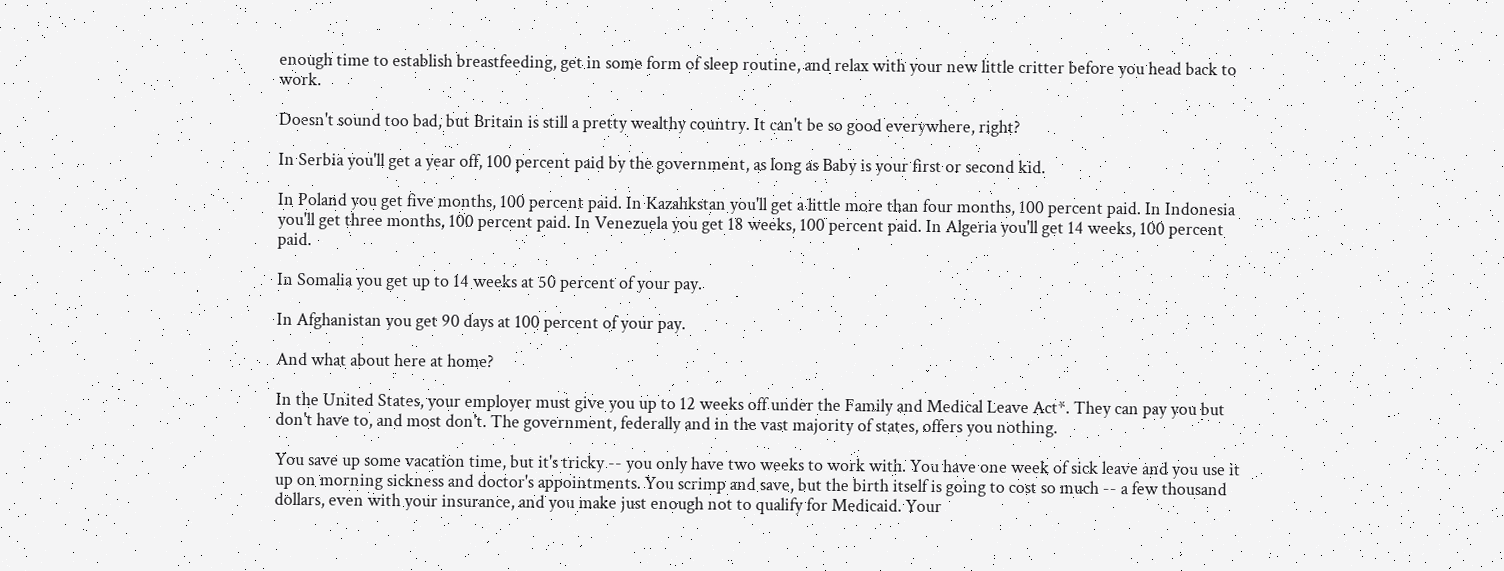enough time to establish breastfeeding, get in some form of sleep routine, and relax with your new little critter before you head back to work.

Doesn't sound too bad, but Britain is still a pretty wealthy country. It can't be so good everywhere, right?

In Serbia you'll get a year off, 100 percent paid by the government, as long as Baby is your first or second kid.

In Poland you get five months, 100 percent paid. In Kazahkstan you'll get a little more than four months, 100 percent paid. In Indonesia you'll get three months, 100 percent paid. In Venezuela you get 18 weeks, 100 percent paid. In Algeria you'll get 14 weeks, 100 percent paid.

In Somalia you get up to 14 weeks at 50 percent of your pay.

In Afghanistan you get 90 days at 100 percent of your pay.

And what about here at home?

In the United States, your employer must give you up to 12 weeks off under the Family and Medical Leave Act*. They can pay you but don't have to, and most don't. The government, federally and in the vast majority of states, offers you nothing.

You save up some vacation time, but it's tricky -- you only have two weeks to work with. You have one week of sick leave and you use it up on morning sickness and doctor's appointments. You scrimp and save, but the birth itself is going to cost so much -- a few thousand dollars, even with your insurance, and you make just enough not to qualify for Medicaid. Your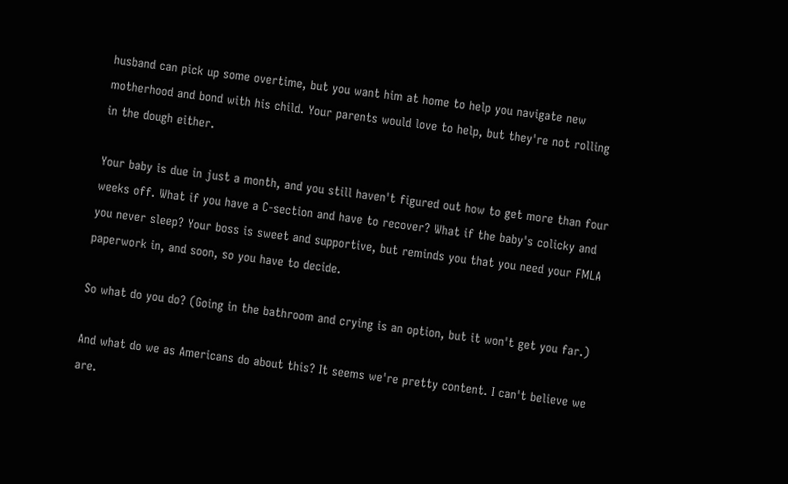husband can pick up some overtime, but you want him at home to help you navigate new motherhood and bond with his child. Your parents would love to help, but they're not rolling in the dough either.

Your baby is due in just a month, and you still haven't figured out how to get more than four weeks off. What if you have a C-section and have to recover? What if the baby's colicky and you never sleep? Your boss is sweet and supportive, but reminds you that you need your FMLA paperwork in, and soon, so you have to decide.

So what do you do? (Going in the bathroom and crying is an option, but it won't get you far.)

And what do we as Americans do about this? It seems we're pretty content. I can't believe we are.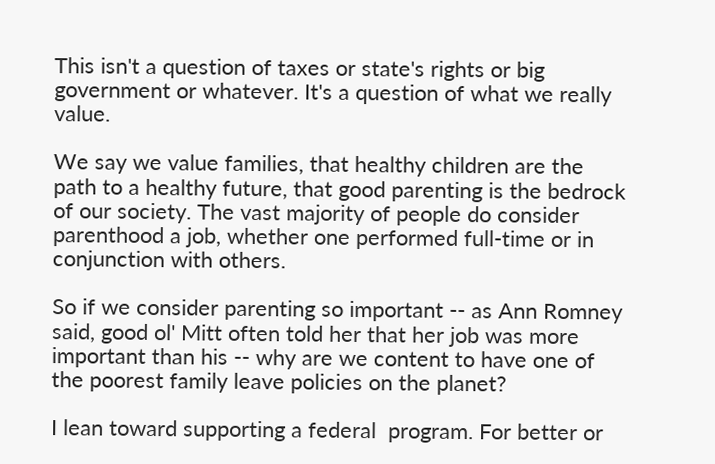This isn't a question of taxes or state's rights or big government or whatever. It's a question of what we really value.

We say we value families, that healthy children are the path to a healthy future, that good parenting is the bedrock of our society. The vast majority of people do consider parenthood a job, whether one performed full-time or in conjunction with others.

So if we consider parenting so important -- as Ann Romney said, good ol' Mitt often told her that her job was more important than his -- why are we content to have one of the poorest family leave policies on the planet?

I lean toward supporting a federal  program. For better or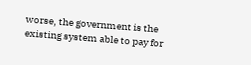worse, the government is the existing system able to pay for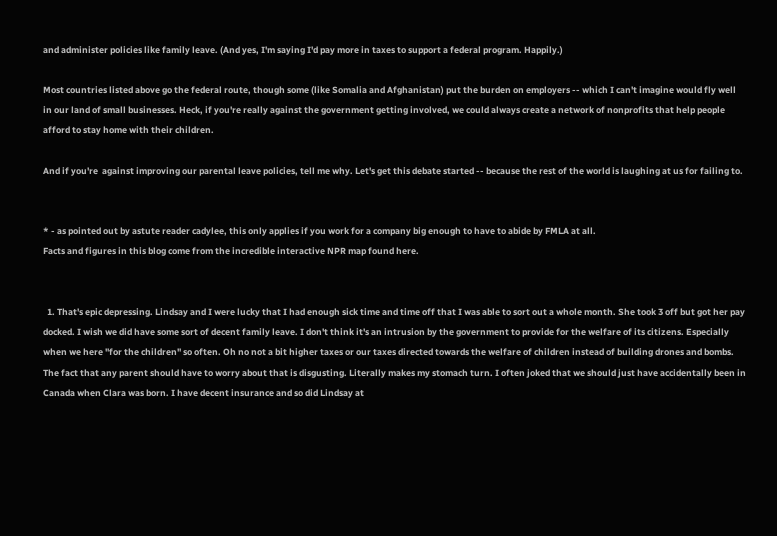and administer policies like family leave. (And yes, I'm saying I'd pay more in taxes to support a federal program. Happily.)

Most countries listed above go the federal route, though some (like Somalia and Afghanistan) put the burden on employers -- which I can't imagine would fly well in our land of small businesses. Heck, if you're really against the government getting involved, we could always create a network of nonprofits that help people afford to stay home with their children.

And if you're  against improving our parental leave policies, tell me why. Let's get this debate started -- because the rest of the world is laughing at us for failing to.


* - as pointed out by astute reader cadylee, this only applies if you work for a company big enough to have to abide by FMLA at all.
Facts and figures in this blog come from the incredible interactive NPR map found here.


  1. That's epic depressing. Lindsay and I were lucky that I had enough sick time and time off that I was able to sort out a whole month. She took 3 off but got her pay docked. I wish we did have some sort of decent family leave. I don't think it's an intrusion by the government to provide for the welfare of its citizens. Especially when we here "for the children" so often. Oh no not a bit higher taxes or our taxes directed towards the welfare of children instead of building drones and bombs. The fact that any parent should have to worry about that is disgusting. Literally makes my stomach turn. I often joked that we should just have accidentally been in Canada when Clara was born. I have decent insurance and so did Lindsay at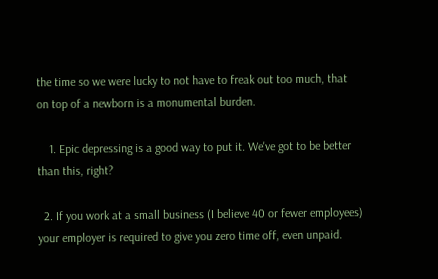the time so we were lucky to not have to freak out too much, that on top of a newborn is a monumental burden.

    1. Epic depressing is a good way to put it. We've got to be better than this, right?

  2. If you work at a small business (I believe 40 or fewer employees) your employer is required to give you zero time off, even unpaid.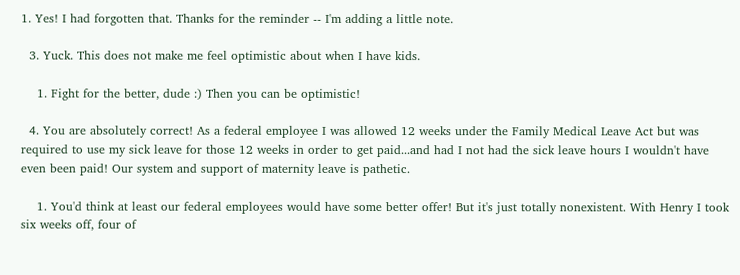1. Yes! I had forgotten that. Thanks for the reminder -- I'm adding a little note.

  3. Yuck. This does not make me feel optimistic about when I have kids.

    1. Fight for the better, dude :) Then you can be optimistic!

  4. You are absolutely correct! As a federal employee I was allowed 12 weeks under the Family Medical Leave Act but was required to use my sick leave for those 12 weeks in order to get paid...and had I not had the sick leave hours I wouldn't have even been paid! Our system and support of maternity leave is pathetic.

    1. You'd think at least our federal employees would have some better offer! But it's just totally nonexistent. With Henry I took six weeks off, four of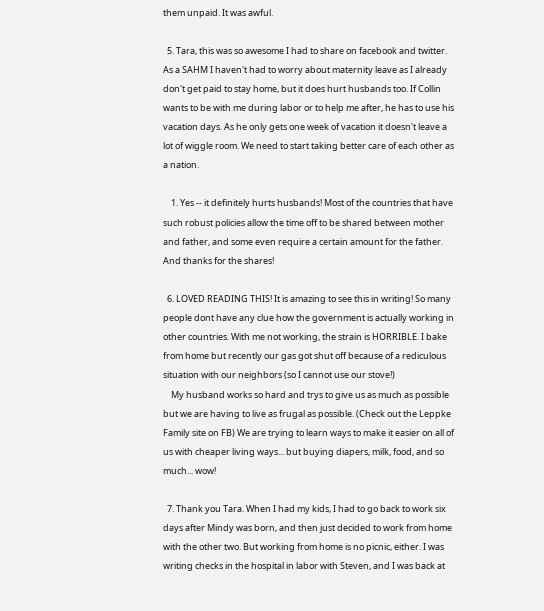them unpaid. It was awful.

  5. Tara, this was so awesome I had to share on facebook and twitter. As a SAHM I haven't had to worry about maternity leave as I already don't get paid to stay home, but it does hurt husbands too. If Collin wants to be with me during labor or to help me after, he has to use his vacation days. As he only gets one week of vacation it doesn't leave a lot of wiggle room. We need to start taking better care of each other as a nation.

    1. Yes -- it definitely hurts husbands! Most of the countries that have such robust policies allow the time off to be shared between mother and father, and some even require a certain amount for the father. And thanks for the shares!

  6. LOVED READING THIS! It is amazing to see this in writing! So many people dont have any clue how the government is actually working in other countries. With me not working, the strain is HORRIBLE. I bake from home but recently our gas got shut off because of a rediculous situation with our neighbors (so I cannot use our stove!)
    My husband works so hard and trys to give us as much as possible but we are having to live as frugal as possible. (Check out the Leppke Family site on FB) We are trying to learn ways to make it easier on all of us with cheaper living ways... but buying diapers, milk, food, and so much... wow!

  7. Thank you Tara. When I had my kids, I had to go back to work six days after Mindy was born, and then just decided to work from home with the other two. But working from home is no picnic, either. I was writing checks in the hospital in labor with Steven, and I was back at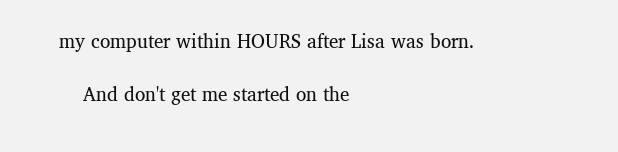my computer within HOURS after Lisa was born.

    And don't get me started on the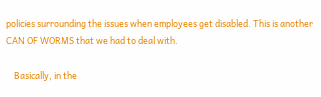policies surrounding the issues when employees get disabled. This is another CAN OF WORMS that we had to deal with.

    Basically, in the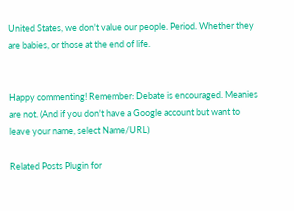United States, we don't value our people. Period. Whether they are babies, or those at the end of life.


Happy commenting! Remember: Debate is encouraged. Meanies are not. (And if you don't have a Google account but want to leave your name, select Name/URL)

Related Posts Plugin for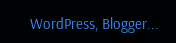WordPress, Blogger...